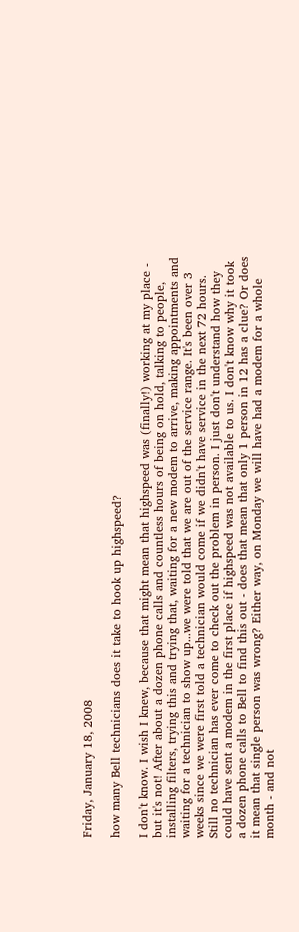Friday, January 18, 2008

how many Bell technicians does it take to hook up highspeed?

I don't know. I wish I knew, because that might mean that highspeed was (finally!) working at my place - but it's not! After about a dozen phone calls and countless hours of being on hold, talking to people, installing filters, trying this and trying that, waiting for a new modem to arrive, making appointments and waiting for a technician to show up...we were told that we are out of the service range. It's been over 3 weeks since we were first told a technician would come if we didn't have service in the next 72 hours. Still no technician has ever come to check out the problem in person. I just don't understand how they could have sent a modem in the first place if highspeed was not available to us. I don't know why it took a dozen phone calls to Bell to find this out - does that mean that only 1 person in 12 has a clue? Or does it mean that single person was wrong? Either way, on Monday we will have had a modem for a whole month - and not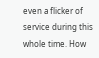even a flicker of service during this whole time. How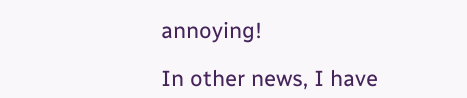annoying!

In other news, I have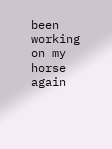been working on my horse again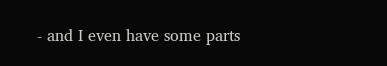- and I even have some parts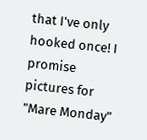that I've only hooked once! I promise pictures for "Mare Monday"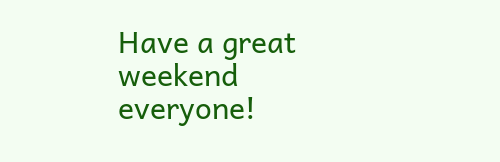Have a great weekend everyone!